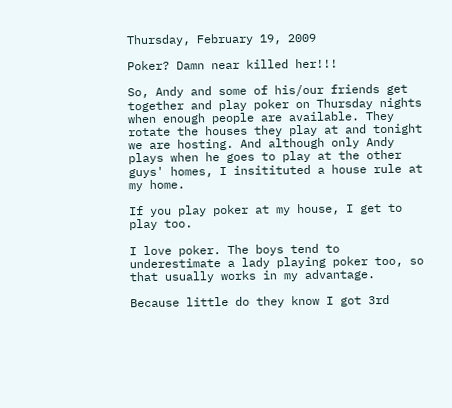Thursday, February 19, 2009

Poker? Damn near killed her!!!

So, Andy and some of his/our friends get together and play poker on Thursday nights when enough people are available. They rotate the houses they play at and tonight we are hosting. And although only Andy plays when he goes to play at the other guys' homes, I insitituted a house rule at my home.

If you play poker at my house, I get to play too.

I love poker. The boys tend to underestimate a lady playing poker too, so that usually works in my advantage.

Because little do they know I got 3rd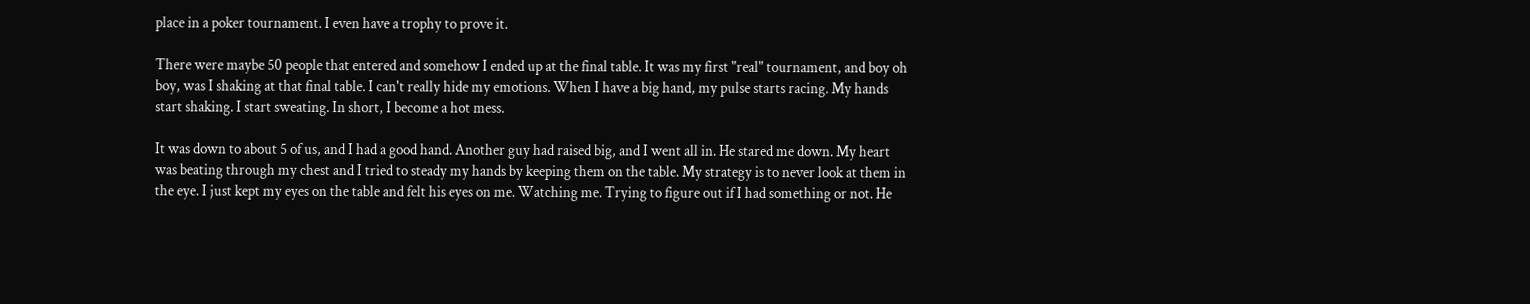place in a poker tournament. I even have a trophy to prove it.

There were maybe 50 people that entered and somehow I ended up at the final table. It was my first "real" tournament, and boy oh boy, was I shaking at that final table. I can't really hide my emotions. When I have a big hand, my pulse starts racing. My hands start shaking. I start sweating. In short, I become a hot mess.

It was down to about 5 of us, and I had a good hand. Another guy had raised big, and I went all in. He stared me down. My heart was beating through my chest and I tried to steady my hands by keeping them on the table. My strategy is to never look at them in the eye. I just kept my eyes on the table and felt his eyes on me. Watching me. Trying to figure out if I had something or not. He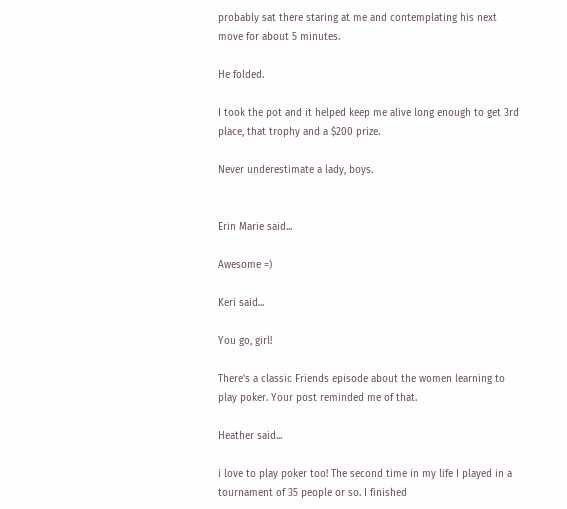probably sat there staring at me and contemplating his next move for about 5 minutes.

He folded.

I took the pot and it helped keep me alive long enough to get 3rd place, that trophy and a $200 prize.

Never underestimate a lady, boys.


Erin Marie said...

Awesome =)

Keri said...

You go, girl!

There's a classic Friends episode about the women learning to play poker. Your post reminded me of that.

Heather said...

i love to play poker too! The second time in my life I played in a tournament of 35 people or so. I finished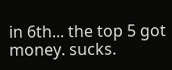in 6th... the top 5 got money. sucks.